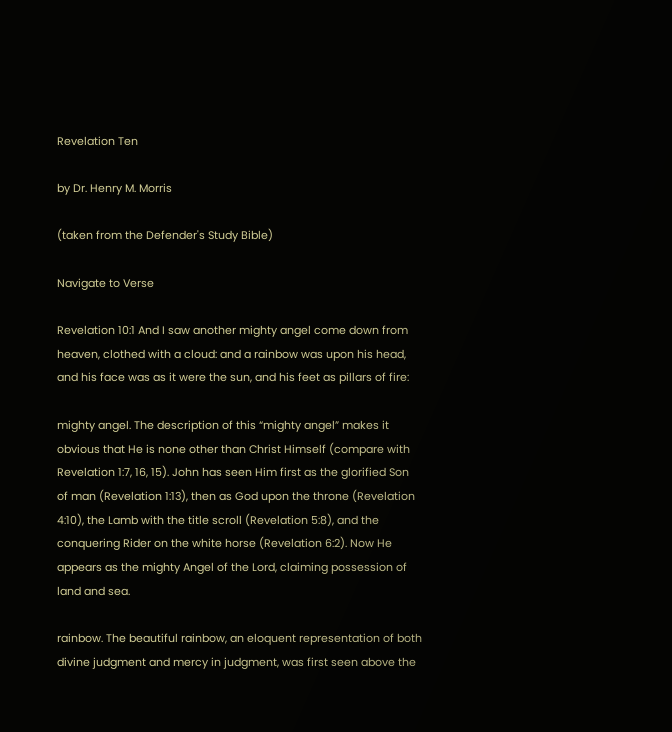Revelation Ten

by Dr. Henry M. Morris

(taken from the Defender's Study Bible)

Navigate to Verse

Revelation 10:1 And I saw another mighty angel come down from heaven, clothed with a cloud: and a rainbow was upon his head, and his face was as it were the sun, and his feet as pillars of fire:

mighty angel. The description of this “mighty angel” makes it obvious that He is none other than Christ Himself (compare with Revelation 1:7, 16, 15). John has seen Him first as the glorified Son of man (Revelation 1:13), then as God upon the throne (Revelation 4:10), the Lamb with the title scroll (Revelation 5:8), and the conquering Rider on the white horse (Revelation 6:2). Now He appears as the mighty Angel of the Lord, claiming possession of land and sea.

rainbow. The beautiful rainbow, an eloquent representation of both divine judgment and mercy in judgment, was first seen above the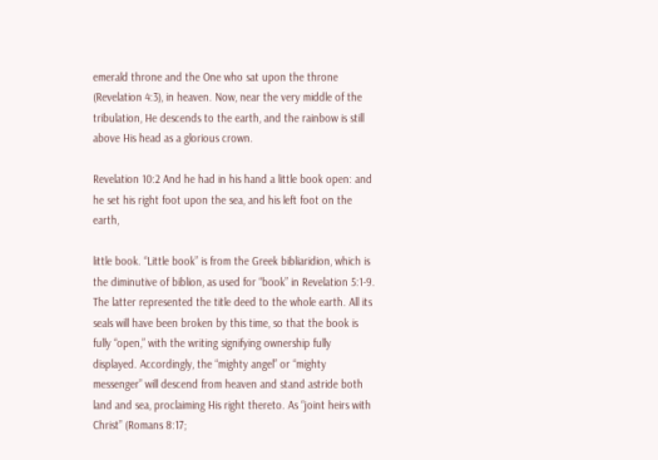emerald throne and the One who sat upon the throne (Revelation 4:3), in heaven. Now, near the very middle of the tribulation, He descends to the earth, and the rainbow is still above His head as a glorious crown.

Revelation 10:2 And he had in his hand a little book open: and he set his right foot upon the sea, and his left foot on the earth,

little book. “Little book” is from the Greek bibliaridion, which is the diminutive of biblion, as used for “book” in Revelation 5:1-9. The latter represented the title deed to the whole earth. All its seals will have been broken by this time, so that the book is fully “open,” with the writing signifying ownership fully displayed. Accordingly, the “mighty angel” or “mighty messenger” will descend from heaven and stand astride both land and sea, proclaiming His right thereto. As “joint heirs with Christ” (Romans 8:17;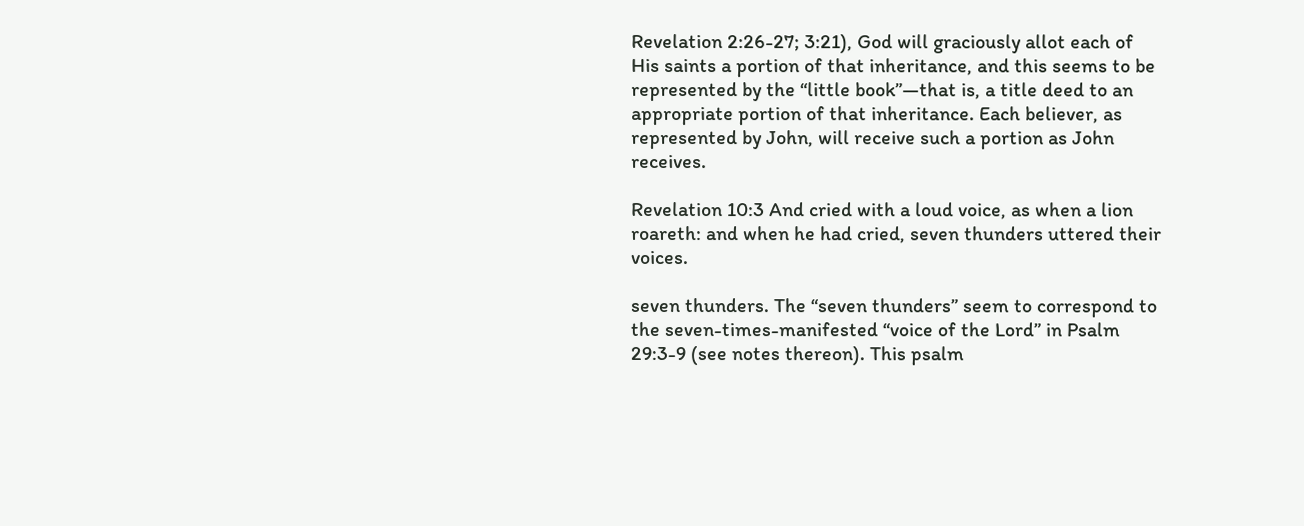Revelation 2:26-27; 3:21), God will graciously allot each of His saints a portion of that inheritance, and this seems to be represented by the “little book”—that is, a title deed to an appropriate portion of that inheritance. Each believer, as represented by John, will receive such a portion as John receives.

Revelation 10:3 And cried with a loud voice, as when a lion roareth: and when he had cried, seven thunders uttered their voices.

seven thunders. The “seven thunders” seem to correspond to the seven-times-manifested “voice of the Lord” in Psalm 29:3-9 (see notes thereon). This psalm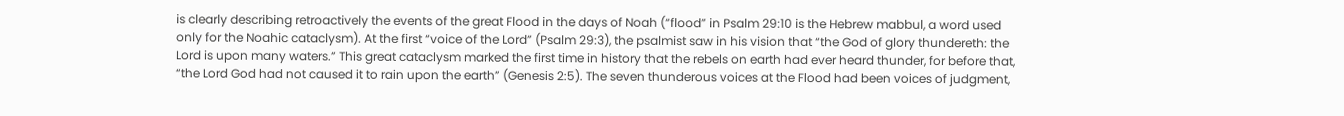is clearly describing retroactively the events of the great Flood in the days of Noah (“flood” in Psalm 29:10 is the Hebrew mabbul, a word used only for the Noahic cataclysm). At the first “voice of the Lord” (Psalm 29:3), the psalmist saw in his vision that “the God of glory thundereth: the Lord is upon many waters.” This great cataclysm marked the first time in history that the rebels on earth had ever heard thunder, for before that, “the Lord God had not caused it to rain upon the earth” (Genesis 2:5). The seven thunderous voices at the Flood had been voices of judgment,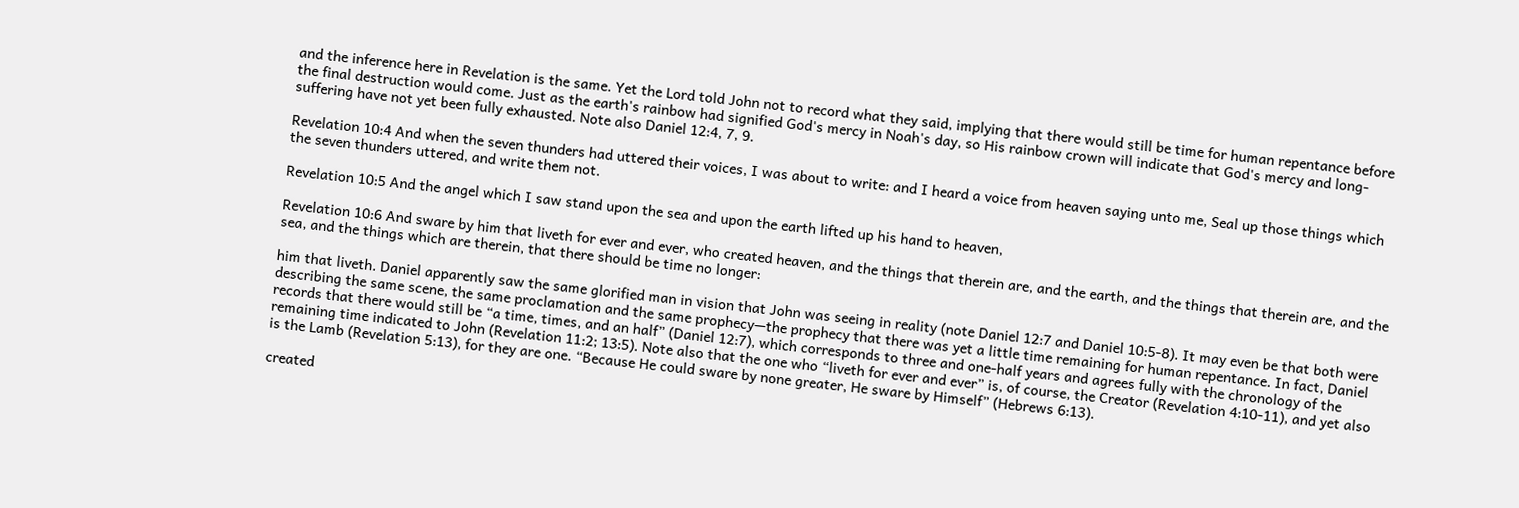and the inference here in Revelation is the same. Yet the Lord told John not to record what they said, implying that there would still be time for human repentance before the final destruction would come. Just as the earth's rainbow had signified God's mercy in Noah's day, so His rainbow crown will indicate that God's mercy and long-suffering have not yet been fully exhausted. Note also Daniel 12:4, 7, 9.

Revelation 10:4 And when the seven thunders had uttered their voices, I was about to write: and I heard a voice from heaven saying unto me, Seal up those things which the seven thunders uttered, and write them not.

Revelation 10:5 And the angel which I saw stand upon the sea and upon the earth lifted up his hand to heaven,

Revelation 10:6 And sware by him that liveth for ever and ever, who created heaven, and the things that therein are, and the earth, and the things that therein are, and the sea, and the things which are therein, that there should be time no longer:

him that liveth. Daniel apparently saw the same glorified man in vision that John was seeing in reality (note Daniel 12:7 and Daniel 10:5-8). It may even be that both were describing the same scene, the same proclamation and the same prophecy—the prophecy that there was yet a little time remaining for human repentance. In fact, Daniel records that there would still be “a time, times, and an half” (Daniel 12:7), which corresponds to three and one-half years and agrees fully with the chronology of the remaining time indicated to John (Revelation 11:2; 13:5). Note also that the one who “liveth for ever and ever” is, of course, the Creator (Revelation 4:10-11), and yet also is the Lamb (Revelation 5:13), for they are one. “Because He could sware by none greater, He sware by Himself” (Hebrews 6:13).

created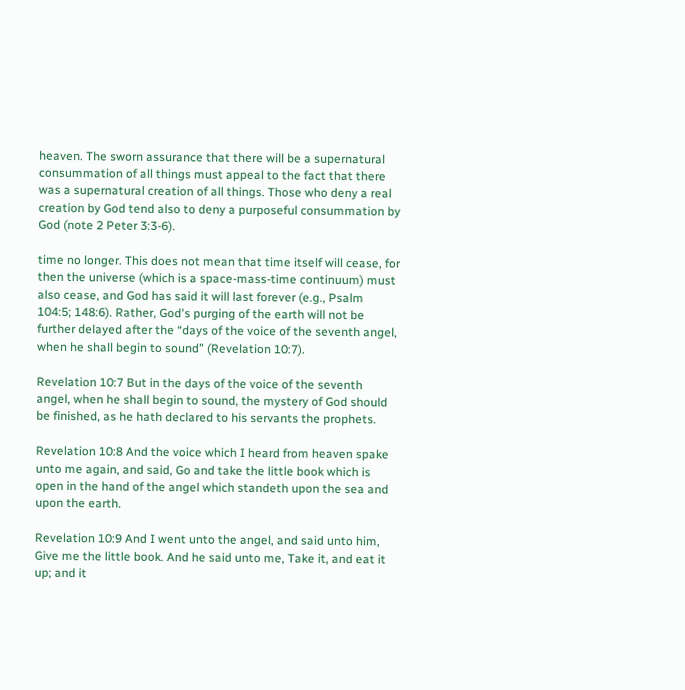heaven. The sworn assurance that there will be a supernatural consummation of all things must appeal to the fact that there was a supernatural creation of all things. Those who deny a real creation by God tend also to deny a purposeful consummation by God (note 2 Peter 3:3-6).

time no longer. This does not mean that time itself will cease, for then the universe (which is a space-mass-time continuum) must also cease, and God has said it will last forever (e.g., Psalm 104:5; 148:6). Rather, God's purging of the earth will not be further delayed after the “days of the voice of the seventh angel, when he shall begin to sound” (Revelation 10:7).

Revelation 10:7 But in the days of the voice of the seventh angel, when he shall begin to sound, the mystery of God should be finished, as he hath declared to his servants the prophets.

Revelation 10:8 And the voice which I heard from heaven spake unto me again, and said, Go and take the little book which is open in the hand of the angel which standeth upon the sea and upon the earth.

Revelation 10:9 And I went unto the angel, and said unto him, Give me the little book. And he said unto me, Take it, and eat it up; and it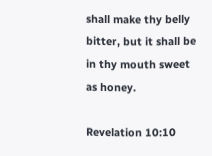shall make thy belly bitter, but it shall be in thy mouth sweet as honey.

Revelation 10:10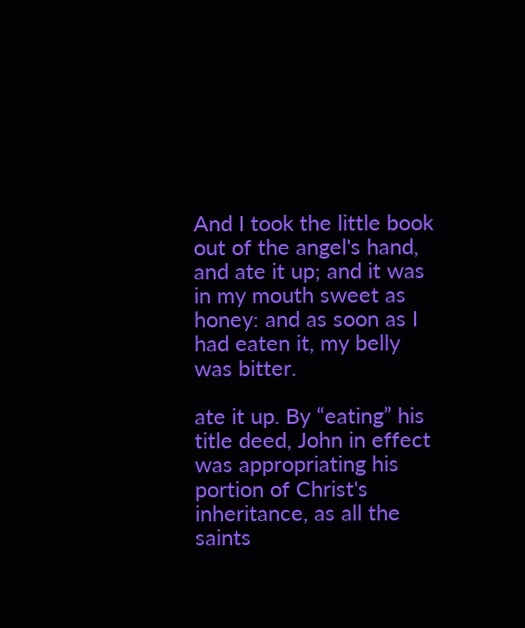And I took the little book out of the angel's hand, and ate it up; and it was in my mouth sweet as honey: and as soon as I had eaten it, my belly was bitter.

ate it up. By “eating” his title deed, John in effect was appropriating his portion of Christ's inheritance, as all the saints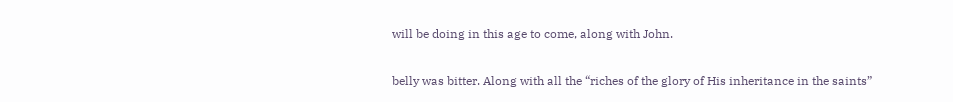will be doing in this age to come, along with John.

belly was bitter. Along with all the “riches of the glory of His inheritance in the saints”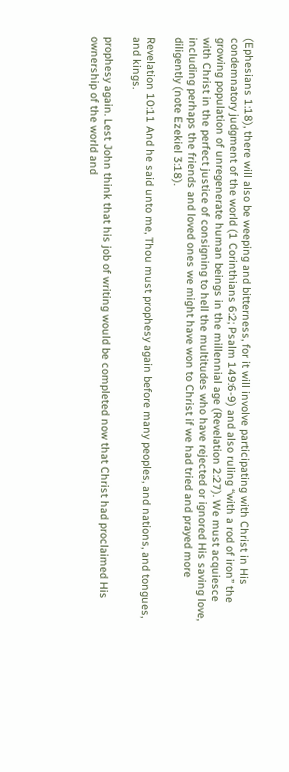(Ephesians 1:18), there will also be weeping and bitterness, for it will involve participating with Christ in His condemnatory judgment of the world (1 Corinthians 6:2; Psalm 149:6-9) and also ruling “with a rod of iron” the growing population of unregenerate human beings in the millennial age (Revelation 2:27). We must acquiesce with Christ in the perfect justice of consigning to hell the multitudes who have rejected or ignored His saving love, including perhaps the friends and loved ones we might have won to Christ if we had tried and prayed more diligently (note Ezekiel 3:18).

Revelation 10:11 And he said unto me, Thou must prophesy again before many peoples, and nations, and tongues, and kings.

prophesy again. Lest John think that his job of writing would be completed now that Christ had proclaimed His ownership of the world and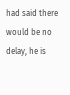had said there would be no delay, he is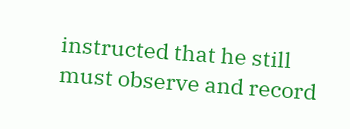instructed that he still must observe and record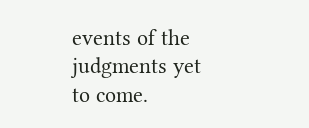events of the judgments yet to come.